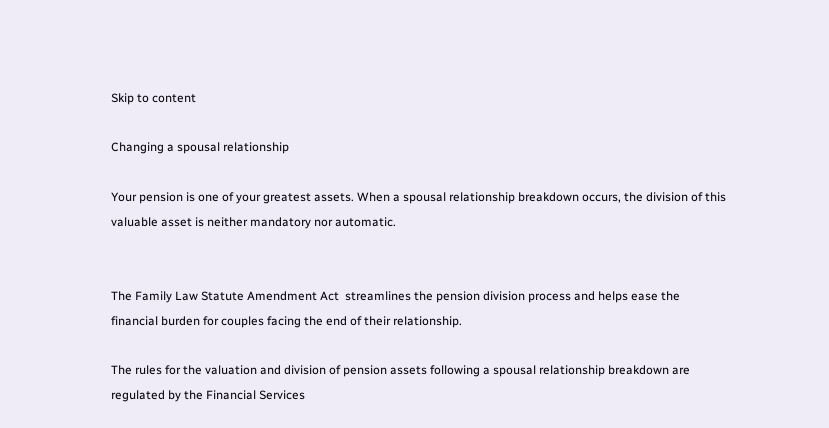Skip to content

Changing a spousal relationship

Your pension is one of your greatest assets. When a spousal relationship breakdown occurs, the division of this valuable asset is neither mandatory nor automatic.


The Family Law Statute Amendment Act  streamlines the pension division process and helps ease the financial burden for couples facing the end of their relationship.

The rules for the valuation and division of pension assets following a spousal relationship breakdown are regulated by the Financial Services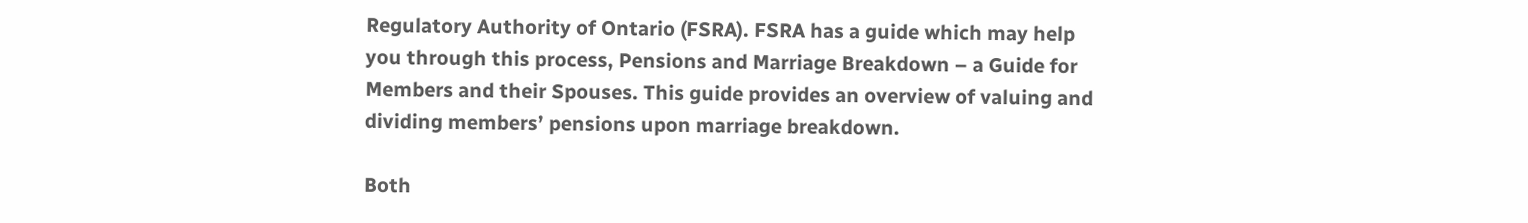Regulatory Authority of Ontario (FSRA). FSRA has a guide which may help you through this process, Pensions and Marriage Breakdown – a Guide for Members and their Spouses. This guide provides an overview of valuing and dividing members’ pensions upon marriage breakdown.

Both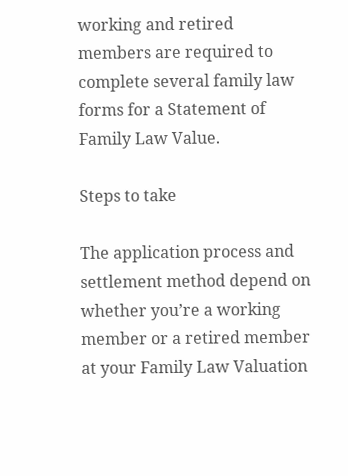working and retired members are required to complete several family law forms for a Statement of Family Law Value.

Steps to take

The application process and settlement method depend on whether you’re a working member or a retired member at your Family Law Valuation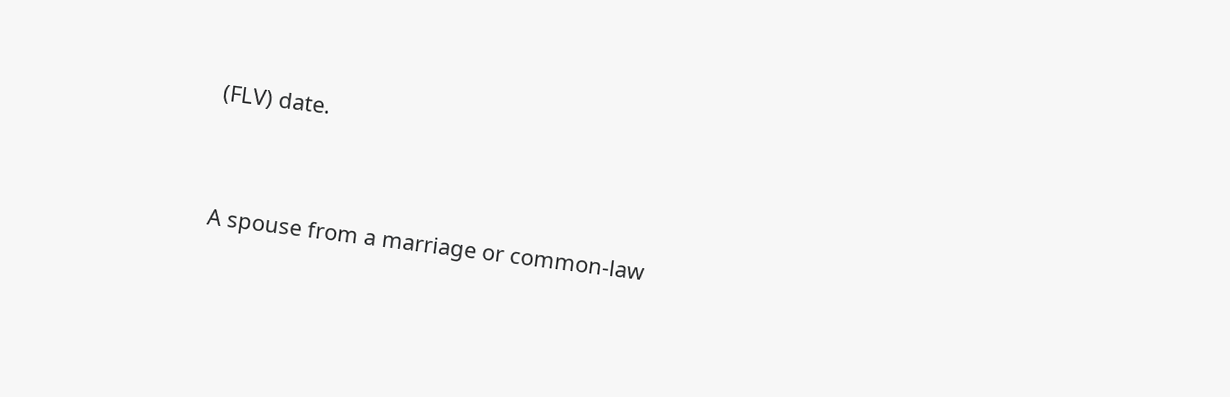(FLV) date.


A spouse from a marriage or common-law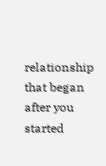relationship that began after you started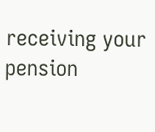receiving your pension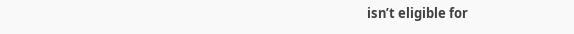isn’t eligible for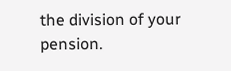the division of your pension.